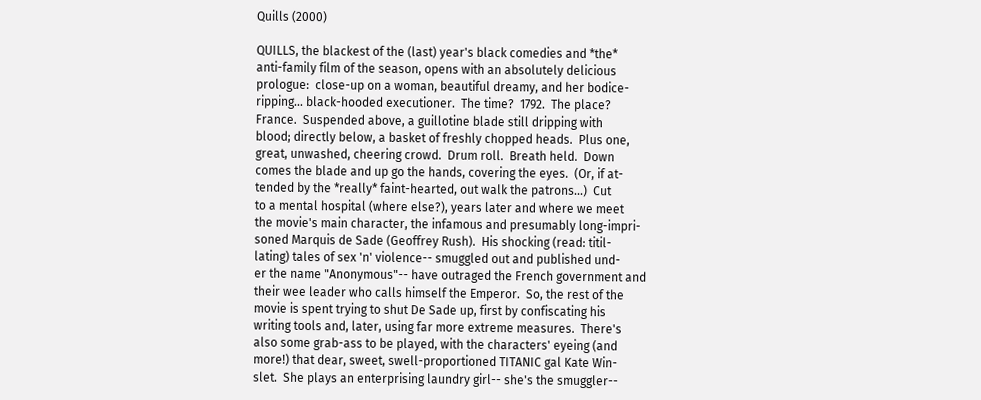Quills (2000)

QUILLS, the blackest of the (last) year's black comedies and *the*
anti-family film of the season, opens with an absolutely delicious
prologue:  close-up on a woman, beautiful dreamy, and her bodice-
ripping... black-hooded executioner.  The time?  1792.  The place?
France.  Suspended above, a guillotine blade still dripping with
blood; directly below, a basket of freshly chopped heads.  Plus one,
great, unwashed, cheering crowd.  Drum roll.  Breath held.  Down
comes the blade and up go the hands, covering the eyes.  (Or, if at-
tended by the *really* faint-hearted, out walk the patrons...)  Cut
to a mental hospital (where else?), years later and where we meet
the movie's main character, the infamous and presumably long-impri-
soned Marquis de Sade (Geoffrey Rush).  His shocking (read: titil-
lating) tales of sex 'n' violence-- smuggled out and published und-
er the name "Anonymous"-- have outraged the French government and
their wee leader who calls himself the Emperor.  So, the rest of the
movie is spent trying to shut De Sade up, first by confiscating his
writing tools and, later, using far more extreme measures.  There's
also some grab-ass to be played, with the characters' eyeing (and
more!) that dear, sweet, swell-proportioned TITANIC gal Kate Win-
slet.  She plays an enterprising laundry girl-- she's the smuggler--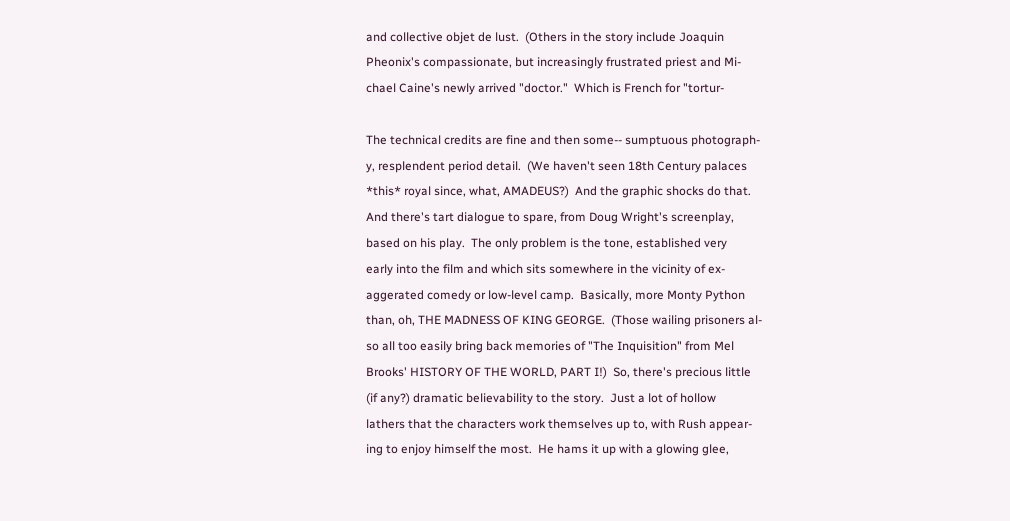and collective objet de lust.  (Others in the story include Joaquin
Pheonix's compassionate, but increasingly frustrated priest and Mi-
chael Caine's newly arrived "doctor."  Which is French for "tortur-

The technical credits are fine and then some-- sumptuous photograph-
y, resplendent period detail.  (We haven't seen 18th Century palaces
*this* royal since, what, AMADEUS?)  And the graphic shocks do that.
And there's tart dialogue to spare, from Doug Wright's screenplay,
based on his play.  The only problem is the tone, established very
early into the film and which sits somewhere in the vicinity of ex-
aggerated comedy or low-level camp.  Basically, more Monty Python
than, oh, THE MADNESS OF KING GEORGE.  (Those wailing prisoners al-
so all too easily bring back memories of "The Inquisition" from Mel
Brooks' HISTORY OF THE WORLD, PART I!)  So, there's precious little
(if any?) dramatic believability to the story.  Just a lot of hollow
lathers that the characters work themselves up to, with Rush appear-
ing to enjoy himself the most.  He hams it up with a glowing glee,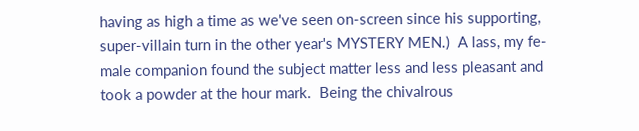having as high a time as we've seen on-screen since his supporting,
super-villain turn in the other year's MYSTERY MEN.)  A lass, my fe-
male companion found the subject matter less and less pleasant and
took a powder at the hour mark.  Being the chivalrous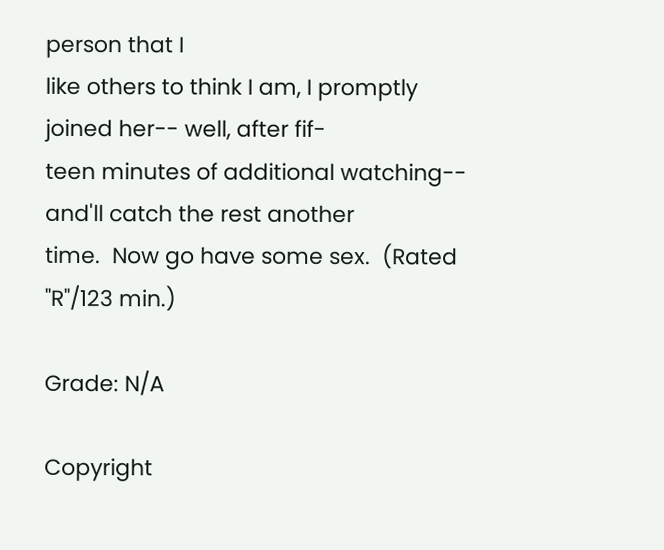person that I
like others to think I am, I promptly joined her-- well, after fif-
teen minutes of additional watching-- and'll catch the rest another
time.  Now go have some sex.  (Rated "R"/123 min.)

Grade: N/A

Copyright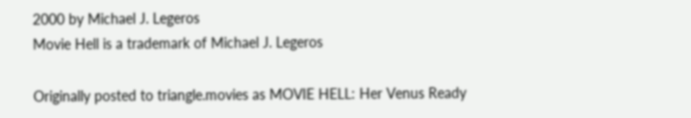2000 by Michael J. Legeros
Movie Hell is a trademark of Michael J. Legeros

Originally posted to triangle.movies as MOVIE HELL: Her Venus Ready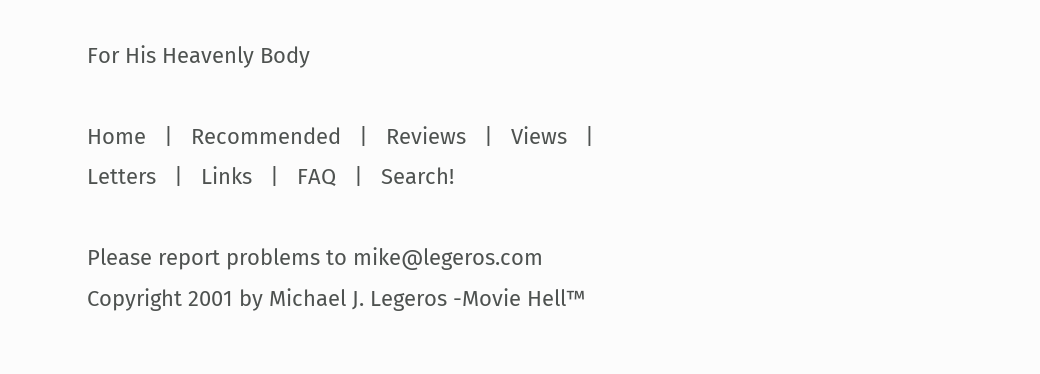For His Heavenly Body

Home   |   Recommended   |   Reviews   |   Views   |   Letters   |   Links   |   FAQ   |   Search!

Please report problems to mike@legeros.com
Copyright 2001 by Michael J. Legeros -Movie Hell™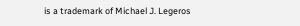is a trademark of Michael J. Legeros